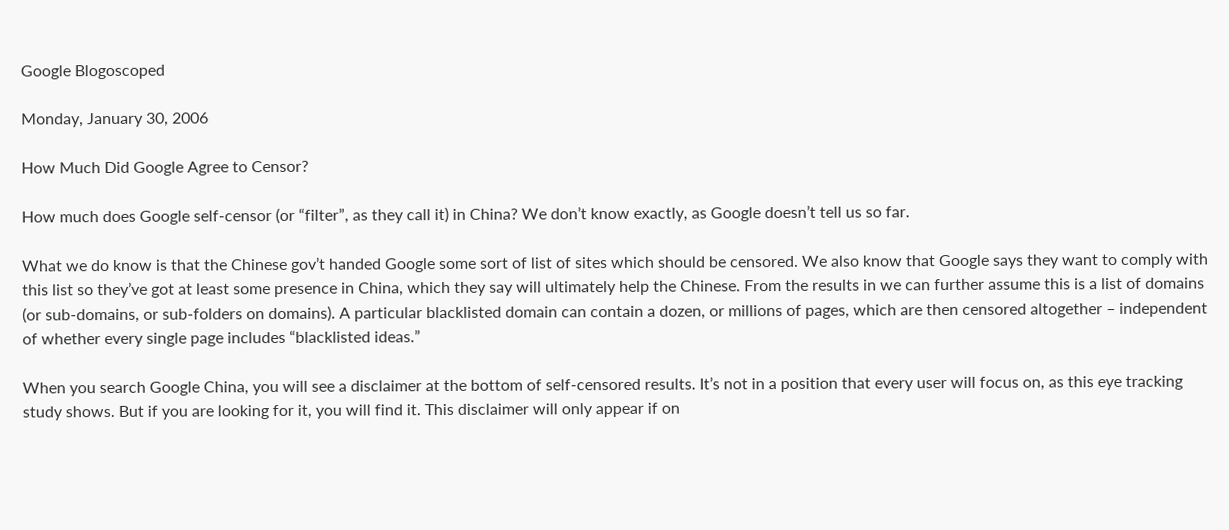Google Blogoscoped

Monday, January 30, 2006

How Much Did Google Agree to Censor?

How much does Google self-censor (or “filter”, as they call it) in China? We don’t know exactly, as Google doesn’t tell us so far.

What we do know is that the Chinese gov’t handed Google some sort of list of sites which should be censored. We also know that Google says they want to comply with this list so they’ve got at least some presence in China, which they say will ultimately help the Chinese. From the results in we can further assume this is a list of domains (or sub-domains, or sub-folders on domains). A particular blacklisted domain can contain a dozen, or millions of pages, which are then censored altogether – independent of whether every single page includes “blacklisted ideas.”

When you search Google China, you will see a disclaimer at the bottom of self-censored results. It’s not in a position that every user will focus on, as this eye tracking study shows. But if you are looking for it, you will find it. This disclaimer will only appear if on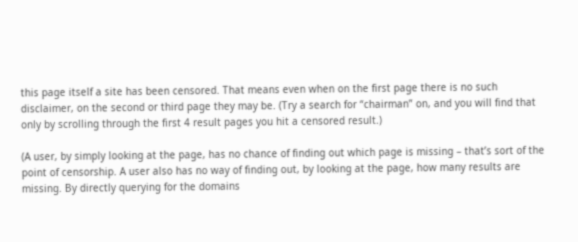this page itself a site has been censored. That means even when on the first page there is no such disclaimer, on the second or third page they may be. (Try a search for “chairman” on, and you will find that only by scrolling through the first 4 result pages you hit a censored result.)

(A user, by simply looking at the page, has no chance of finding out which page is missing – that’s sort of the point of censorship. A user also has no way of finding out, by looking at the page, how many results are missing. By directly querying for the domains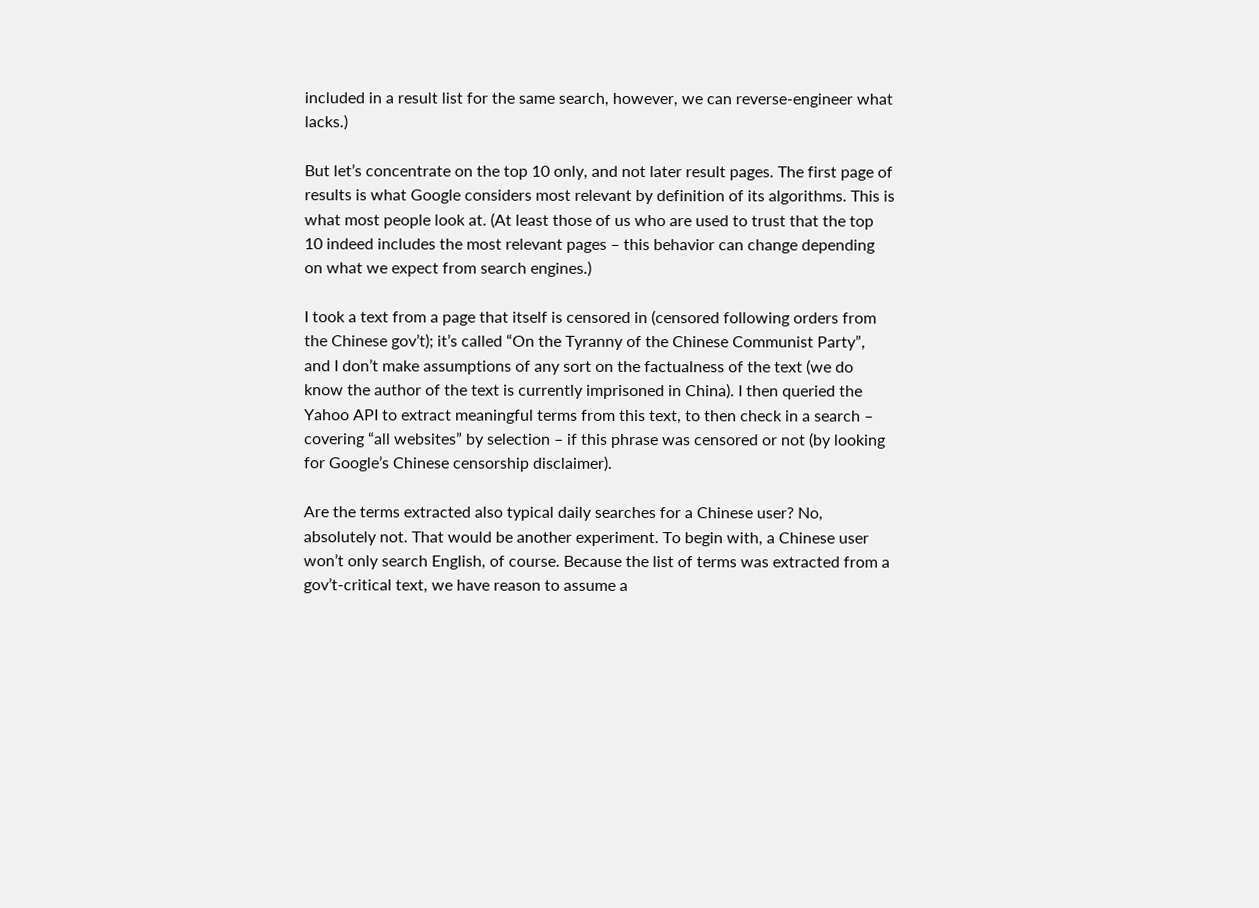included in a result list for the same search, however, we can reverse-engineer what lacks.)

But let’s concentrate on the top 10 only, and not later result pages. The first page of results is what Google considers most relevant by definition of its algorithms. This is what most people look at. (At least those of us who are used to trust that the top 10 indeed includes the most relevant pages – this behavior can change depending on what we expect from search engines.)

I took a text from a page that itself is censored in (censored following orders from the Chinese gov’t); it’s called “On the Tyranny of the Chinese Communist Party”, and I don’t make assumptions of any sort on the factualness of the text (we do know the author of the text is currently imprisoned in China). I then queried the Yahoo API to extract meaningful terms from this text, to then check in a search – covering “all websites” by selection – if this phrase was censored or not (by looking for Google’s Chinese censorship disclaimer).

Are the terms extracted also typical daily searches for a Chinese user? No, absolutely not. That would be another experiment. To begin with, a Chinese user won’t only search English, of course. Because the list of terms was extracted from a gov’t-critical text, we have reason to assume a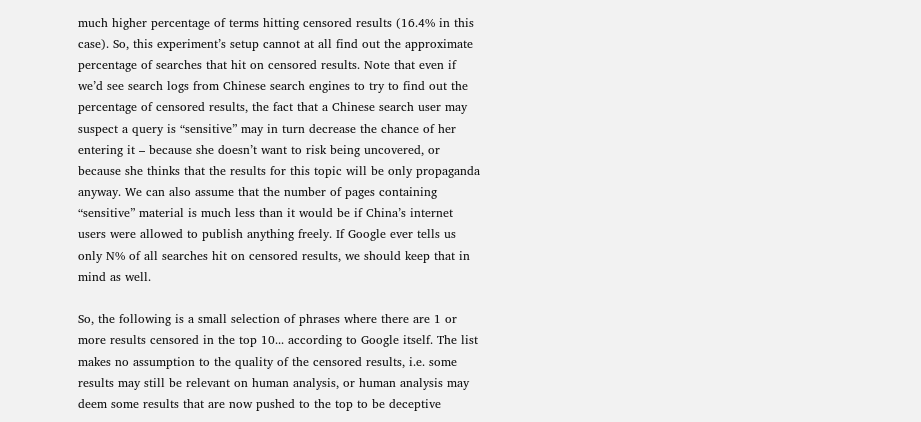much higher percentage of terms hitting censored results (16.4% in this case). So, this experiment’s setup cannot at all find out the approximate percentage of searches that hit on censored results. Note that even if we’d see search logs from Chinese search engines to try to find out the percentage of censored results, the fact that a Chinese search user may suspect a query is “sensitive” may in turn decrease the chance of her entering it – because she doesn’t want to risk being uncovered, or because she thinks that the results for this topic will be only propaganda anyway. We can also assume that the number of pages containing “sensitive” material is much less than it would be if China’s internet users were allowed to publish anything freely. If Google ever tells us only N% of all searches hit on censored results, we should keep that in mind as well.

So, the following is a small selection of phrases where there are 1 or more results censored in the top 10... according to Google itself. The list makes no assumption to the quality of the censored results, i.e. some results may still be relevant on human analysis, or human analysis may deem some results that are now pushed to the top to be deceptive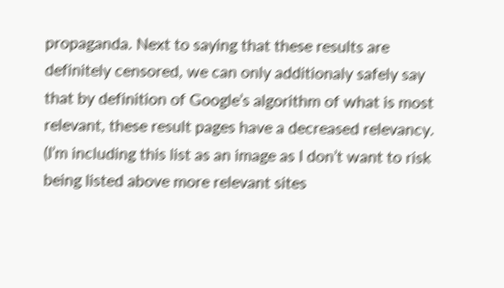propaganda. Next to saying that these results are definitely censored, we can only additionaly safely say that by definition of Google’s algorithm of what is most relevant, these result pages have a decreased relevancy. (I’m including this list as an image as I don’t want to risk being listed above more relevant sites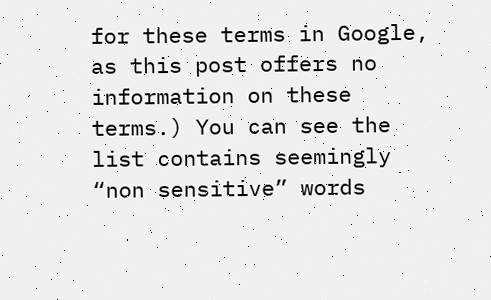for these terms in Google, as this post offers no information on these terms.) You can see the list contains seemingly “non sensitive” words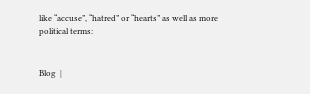like “accuse”, “hatred” or “hearts” as well as more political terms:


Blog  |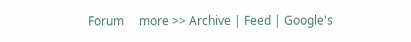Forum     more >> Archive | Feed | Google's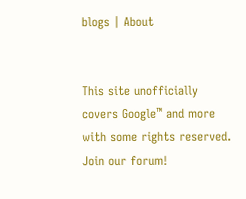blogs | About


This site unofficially covers Google™ and more with some rights reserved. Join our forum!